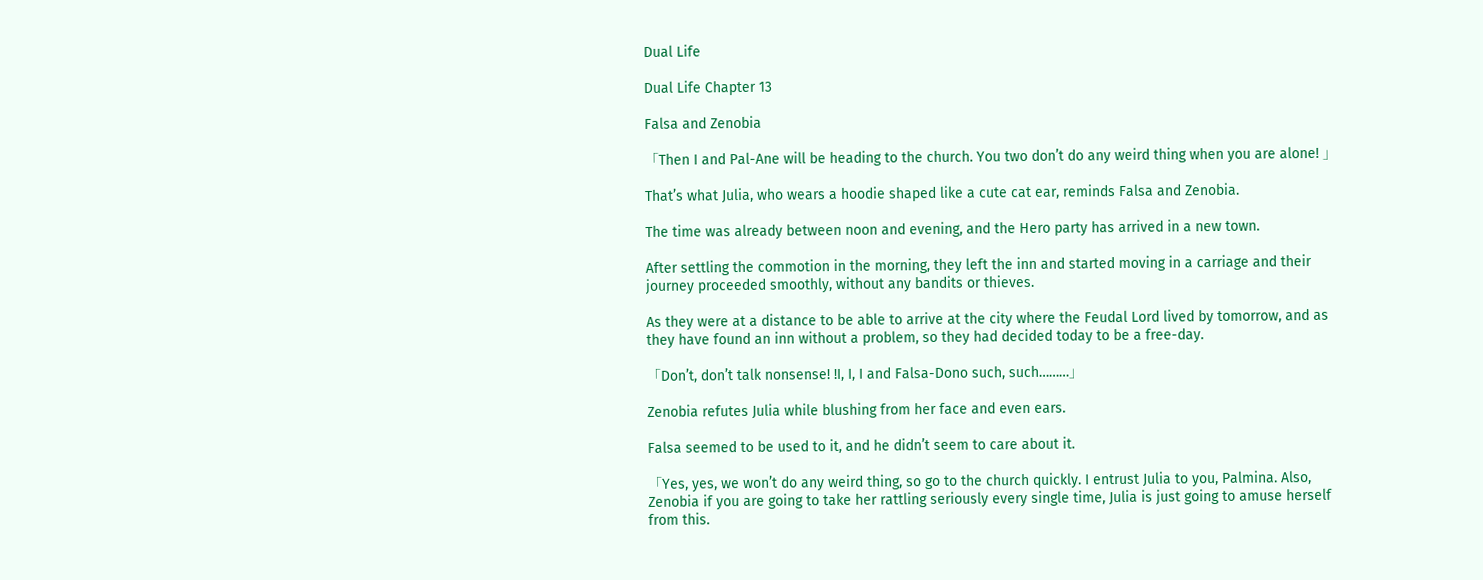Dual Life

Dual Life Chapter 13

Falsa and Zenobia

「Then I and Pal-Ane will be heading to the church. You two don’t do any weird thing when you are alone! 」

That’s what Julia, who wears a hoodie shaped like a cute cat ear, reminds Falsa and Zenobia.

The time was already between noon and evening, and the Hero party has arrived in a new town.

After settling the commotion in the morning, they left the inn and started moving in a carriage and their journey proceeded smoothly, without any bandits or thieves.

As they were at a distance to be able to arrive at the city where the Feudal Lord lived by tomorrow, and as they have found an inn without a problem, so they had decided today to be a free-day.

「Don’t, don’t talk nonsense! !I, I, I and Falsa-Dono such, such………」

Zenobia refutes Julia while blushing from her face and even ears.

Falsa seemed to be used to it, and he didn’t seem to care about it.

「Yes, yes, we won’t do any weird thing, so go to the church quickly. I entrust Julia to you, Palmina. Also, Zenobia if you are going to take her rattling seriously every single time, Julia is just going to amuse herself from this.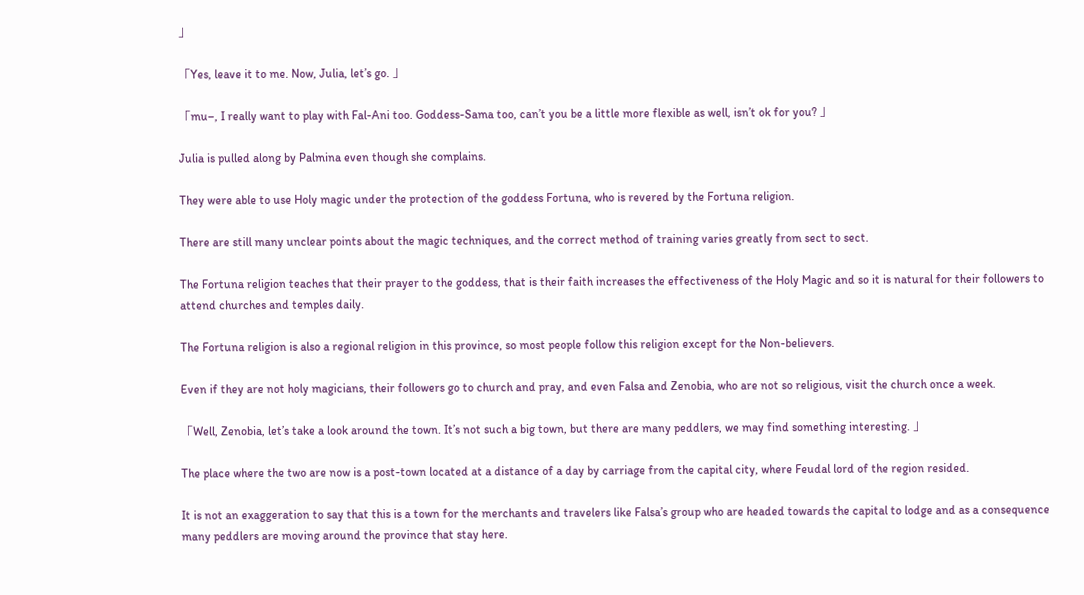」

「Yes, leave it to me. Now, Julia, let’s go. 」

「mu–, I really want to play with Fal-Ani too. Goddess-Sama too, can’t you be a little more flexible as well, isn’t ok for you? 」

Julia is pulled along by Palmina even though she complains.

They were able to use Holy magic under the protection of the goddess Fortuna, who is revered by the Fortuna religion.

There are still many unclear points about the magic techniques, and the correct method of training varies greatly from sect to sect.

The Fortuna religion teaches that their prayer to the goddess, that is their faith increases the effectiveness of the Holy Magic and so it is natural for their followers to attend churches and temples daily.

The Fortuna religion is also a regional religion in this province, so most people follow this religion except for the Non-believers.

Even if they are not holy magicians, their followers go to church and pray, and even Falsa and Zenobia, who are not so religious, visit the church once a week.

「Well, Zenobia, let’s take a look around the town. It’s not such a big town, but there are many peddlers, we may find something interesting. 」

The place where the two are now is a post-town located at a distance of a day by carriage from the capital city, where Feudal lord of the region resided.

It is not an exaggeration to say that this is a town for the merchants and travelers like Falsa’s group who are headed towards the capital to lodge and as a consequence many peddlers are moving around the province that stay here.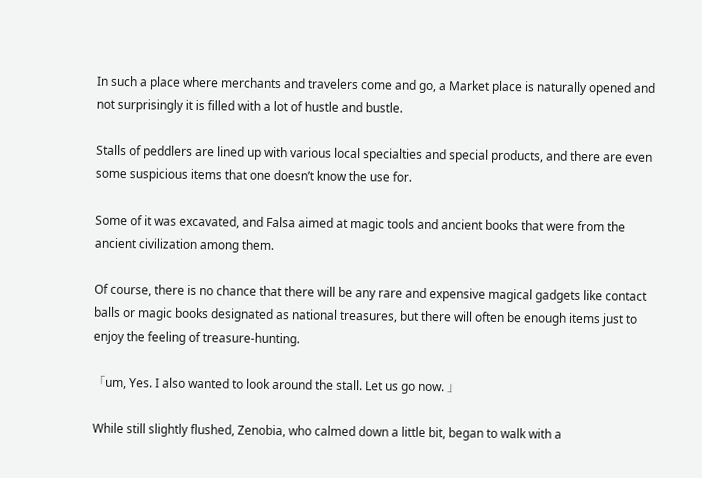In such a place where merchants and travelers come and go, a Market place is naturally opened and not surprisingly it is filled with a lot of hustle and bustle.

Stalls of peddlers are lined up with various local specialties and special products, and there are even some suspicious items that one doesn’t know the use for.

Some of it was excavated, and Falsa aimed at magic tools and ancient books that were from the ancient civilization among them.

Of course, there is no chance that there will be any rare and expensive magical gadgets like contact balls or magic books designated as national treasures, but there will often be enough items just to enjoy the feeling of treasure-hunting.

「um, Yes. I also wanted to look around the stall. Let us go now. 」

While still slightly flushed, Zenobia, who calmed down a little bit, began to walk with a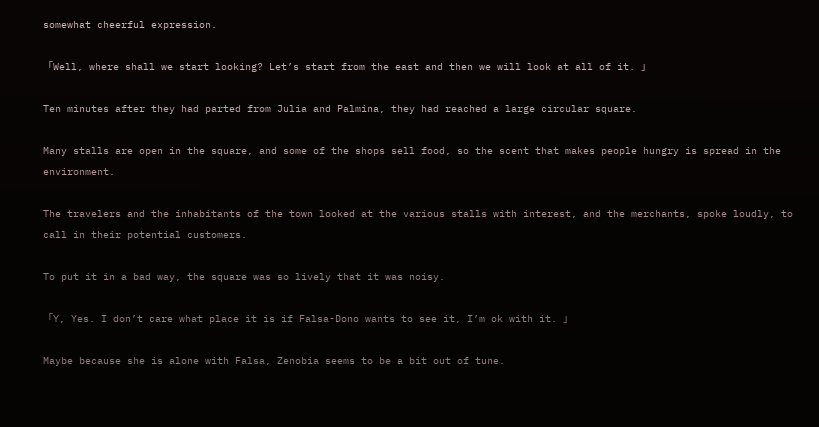somewhat cheerful expression.

「Well, where shall we start looking? Let’s start from the east and then we will look at all of it. 」

Ten minutes after they had parted from Julia and Palmina, they had reached a large circular square.

Many stalls are open in the square, and some of the shops sell food, so the scent that makes people hungry is spread in the environment.

The travelers and the inhabitants of the town looked at the various stalls with interest, and the merchants, spoke loudly, to call in their potential customers.

To put it in a bad way, the square was so lively that it was noisy.

「Y, Yes. I don’t care what place it is if Falsa-Dono wants to see it, I’m ok with it. 」

Maybe because she is alone with Falsa, Zenobia seems to be a bit out of tune.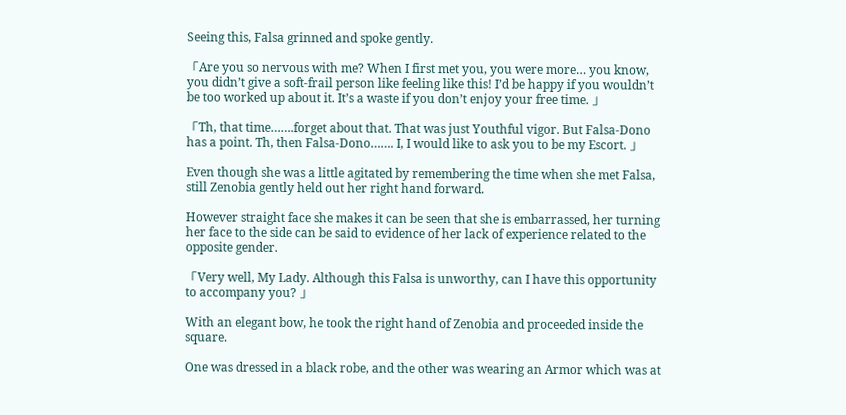Seeing this, Falsa grinned and spoke gently.

「Are you so nervous with me? When I first met you, you were more… you know, you didn’t give a soft-frail person like feeling like this! I’d be happy if you wouldn’t be too worked up about it. It’s a waste if you don’t enjoy your free time. 」

「Th, that time…….forget about that. That was just Youthful vigor. But Falsa-Dono has a point. Th, then Falsa-Dono……. I, I would like to ask you to be my Escort. 」

Even though she was a little agitated by remembering the time when she met Falsa, still Zenobia gently held out her right hand forward.

However straight face she makes it can be seen that she is embarrassed, her turning her face to the side can be said to evidence of her lack of experience related to the opposite gender.

「Very well, My Lady. Although this Falsa is unworthy, can I have this opportunity to accompany you? 」

With an elegant bow, he took the right hand of Zenobia and proceeded inside the square.

One was dressed in a black robe, and the other was wearing an Armor which was at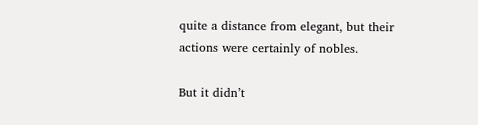quite a distance from elegant, but their actions were certainly of nobles.

But it didn’t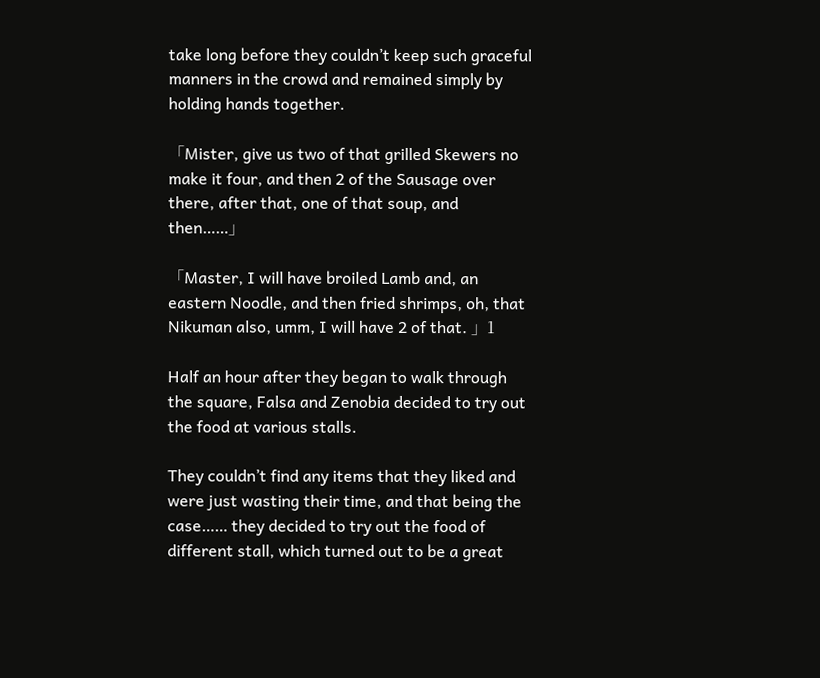take long before they couldn’t keep such graceful manners in the crowd and remained simply by holding hands together.

「Mister, give us two of that grilled Skewers no make it four, and then 2 of the Sausage over there, after that, one of that soup, and then……」

「Master, I will have broiled Lamb and, an eastern Noodle, and then fried shrimps, oh, that Nikuman also, umm, I will have 2 of that. 」1

Half an hour after they began to walk through the square, Falsa and Zenobia decided to try out the food at various stalls.

They couldn’t find any items that they liked and were just wasting their time, and that being the case…… they decided to try out the food of different stall, which turned out to be a great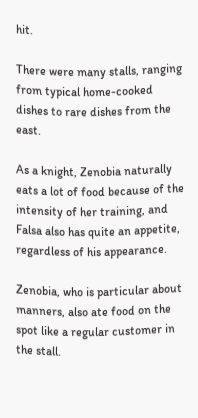hit.

There were many stalls, ranging from typical home-cooked dishes to rare dishes from the east.

As a knight, Zenobia naturally eats a lot of food because of the intensity of her training, and Falsa also has quite an appetite, regardless of his appearance.

Zenobia, who is particular about manners, also ate food on the spot like a regular customer in the stall.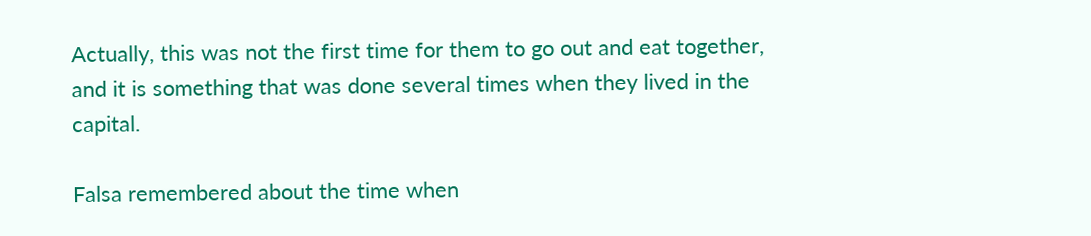Actually, this was not the first time for them to go out and eat together, and it is something that was done several times when they lived in the capital.

Falsa remembered about the time when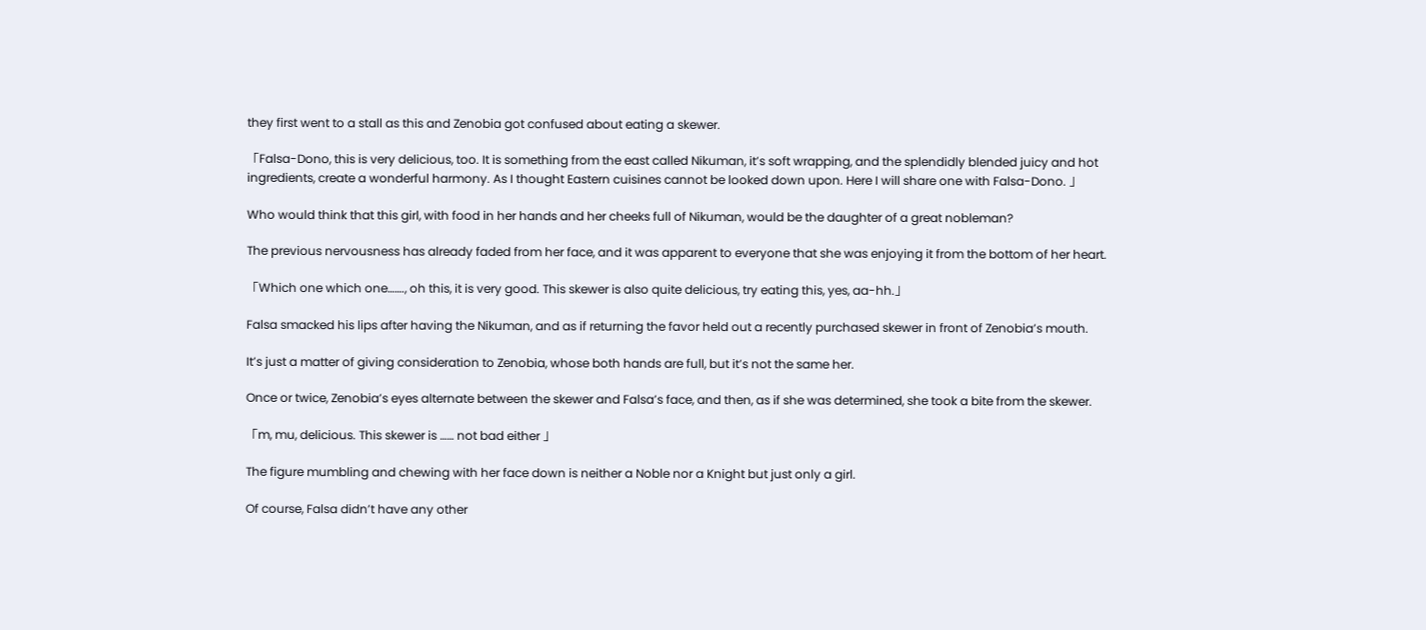they first went to a stall as this and Zenobia got confused about eating a skewer.

「Falsa-Dono, this is very delicious, too. It is something from the east called Nikuman, it’s soft wrapping, and the splendidly blended juicy and hot ingredients, create a wonderful harmony. As I thought Eastern cuisines cannot be looked down upon. Here I will share one with Falsa-Dono. 」

Who would think that this girl, with food in her hands and her cheeks full of Nikuman, would be the daughter of a great nobleman?

The previous nervousness has already faded from her face, and it was apparent to everyone that she was enjoying it from the bottom of her heart.

「Which one which one……., oh this, it is very good. This skewer is also quite delicious, try eating this, yes, aa-hh.」

Falsa smacked his lips after having the Nikuman, and as if returning the favor held out a recently purchased skewer in front of Zenobia’s mouth.

It’s just a matter of giving consideration to Zenobia, whose both hands are full, but it’s not the same her.

Once or twice, Zenobia’s eyes alternate between the skewer and Falsa’s face, and then, as if she was determined, she took a bite from the skewer.

「m, mu, delicious. This skewer is …… not bad either 」

The figure mumbling and chewing with her face down is neither a Noble nor a Knight but just only a girl.

Of course, Falsa didn’t have any other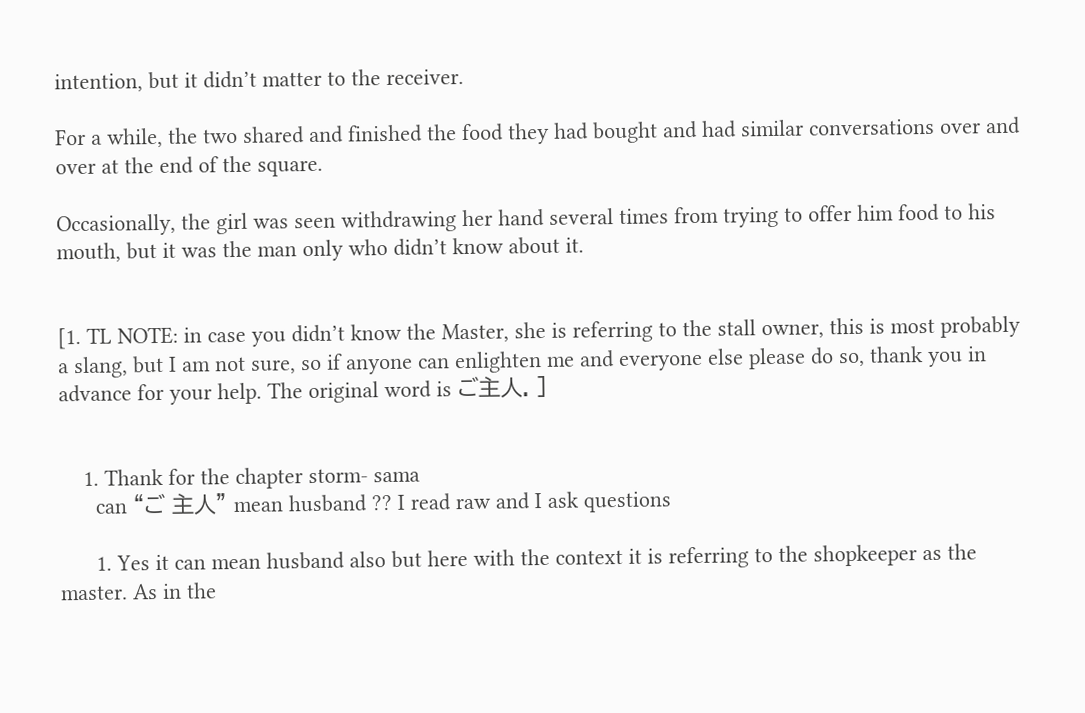intention, but it didn’t matter to the receiver.

For a while, the two shared and finished the food they had bought and had similar conversations over and over at the end of the square.

Occasionally, the girl was seen withdrawing her hand several times from trying to offer him food to his mouth, but it was the man only who didn’t know about it.


[1. TL NOTE: in case you didn’t know the Master, she is referring to the stall owner, this is most probably a slang, but I am not sure, so if anyone can enlighten me and everyone else please do so, thank you in advance for your help. The original word is ご主人. ]


    1. Thank for the chapter storm- sama
      can “ご 主人” mean husband ?? I read raw and I ask questions

      1. Yes it can mean husband also but here with the context it is referring to the shopkeeper as the master. As in the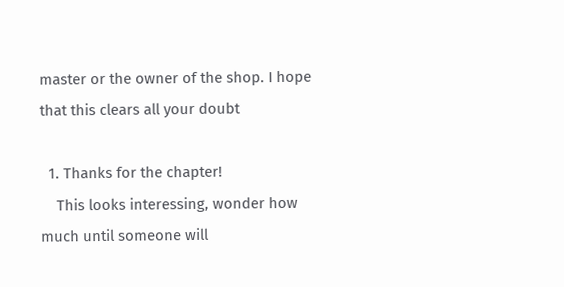master or the owner of the shop. I hope that this clears all your doubt

  1. Thanks for the chapter!
    This looks interessing, wonder how much until someone will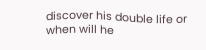discover his double life or when will he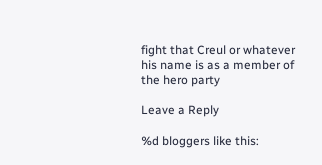fight that Creul or whatever his name is as a member of the hero party

Leave a Reply

%d bloggers like this: